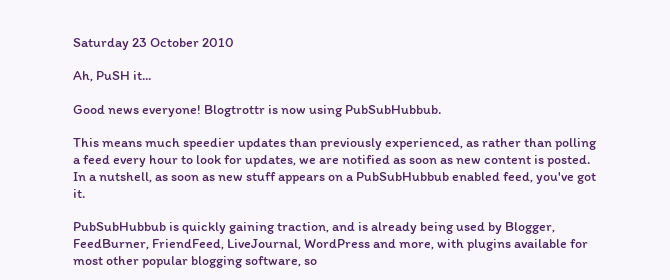Saturday 23 October 2010

Ah, PuSH it...

Good news everyone! Blogtrottr is now using PubSubHubbub.

This means much speedier updates than previously experienced, as rather than polling a feed every hour to look for updates, we are notified as soon as new content is posted. In a nutshell, as soon as new stuff appears on a PubSubHubbub enabled feed, you've got it.

PubSubHubbub is quickly gaining traction, and is already being used by Blogger, FeedBurner, FriendFeed, LiveJournal, WordPress and more, with plugins available for most other popular blogging software, so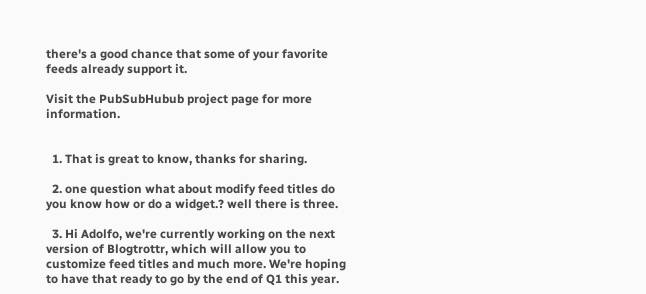there's a good chance that some of your favorite feeds already support it.

Visit the PubSubHubub project page for more information.


  1. That is great to know, thanks for sharing.

  2. one question what about modify feed titles do you know how or do a widget.? well there is three.

  3. Hi Adolfo, we're currently working on the next version of Blogtrottr, which will allow you to customize feed titles and much more. We're hoping to have that ready to go by the end of Q1 this year.